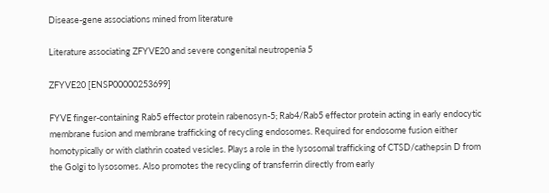Disease-gene associations mined from literature

Literature associating ZFYVE20 and severe congenital neutropenia 5

ZFYVE20 [ENSP00000253699]

FYVE finger-containing Rab5 effector protein rabenosyn-5; Rab4/Rab5 effector protein acting in early endocytic membrane fusion and membrane trafficking of recycling endosomes. Required for endosome fusion either homotypically or with clathrin coated vesicles. Plays a role in the lysosomal trafficking of CTSD/cathepsin D from the Golgi to lysosomes. Also promotes the recycling of transferrin directly from early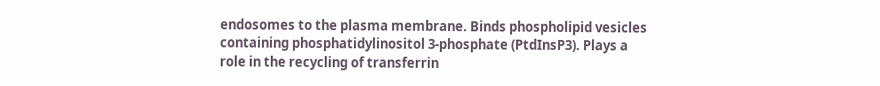endosomes to the plasma membrane. Binds phospholipid vesicles containing phosphatidylinositol 3-phosphate (PtdInsP3). Plays a role in the recycling of transferrin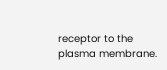receptor to the plasma membrane.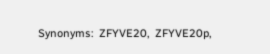Synonyms:  ZFYVE20,  ZFYVE20p,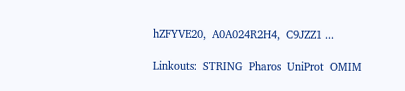hZFYVE20,  A0A024R2H4,  C9JZZ1 ...

Linkouts:  STRING  Pharos  UniProt  OMIM